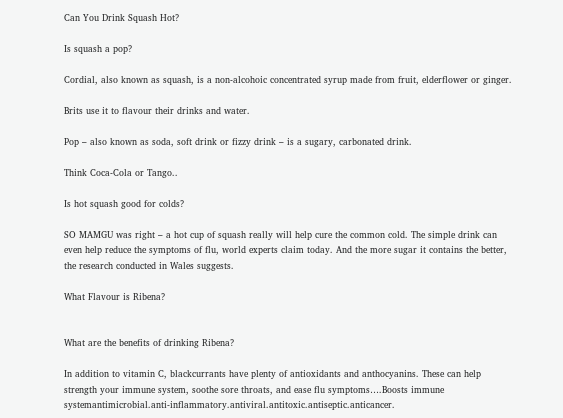Can You Drink Squash Hot?

Is squash a pop?

Cordial, also known as squash, is a non-alcohoic concentrated syrup made from fruit, elderflower or ginger.

Brits use it to flavour their drinks and water.

Pop – also known as soda, soft drink or fizzy drink – is a sugary, carbonated drink.

Think Coca-Cola or Tango..

Is hot squash good for colds?

SO MAMGU was right – a hot cup of squash really will help cure the common cold. The simple drink can even help reduce the symptoms of flu, world experts claim today. And the more sugar it contains the better, the research conducted in Wales suggests.

What Flavour is Ribena?


What are the benefits of drinking Ribena?

In addition to vitamin C, blackcurrants have plenty of antioxidants and anthocyanins. These can help strength your immune system, soothe sore throats, and ease flu symptoms….Boosts immune systemantimicrobial.anti-inflammatory.antiviral.antitoxic.antiseptic.anticancer.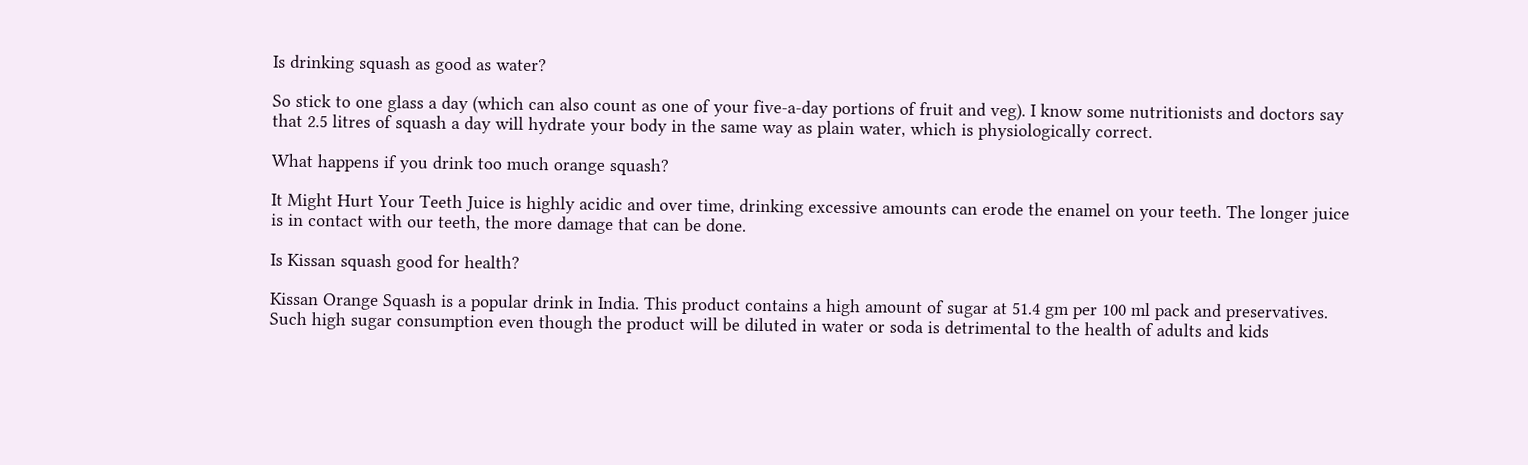Is drinking squash as good as water?

So stick to one glass a day (which can also count as one of your five-a-day portions of fruit and veg). I know some nutritionists and doctors say that 2.5 litres of squash a day will hydrate your body in the same way as plain water, which is physiologically correct.

What happens if you drink too much orange squash?

It Might Hurt Your Teeth Juice is highly acidic and over time, drinking excessive amounts can erode the enamel on your teeth. The longer juice is in contact with our teeth, the more damage that can be done.

Is Kissan squash good for health?

Kissan Orange Squash is a popular drink in India. This product contains a high amount of sugar at 51.4 gm per 100 ml pack and preservatives. Such high sugar consumption even though the product will be diluted in water or soda is detrimental to the health of adults and kids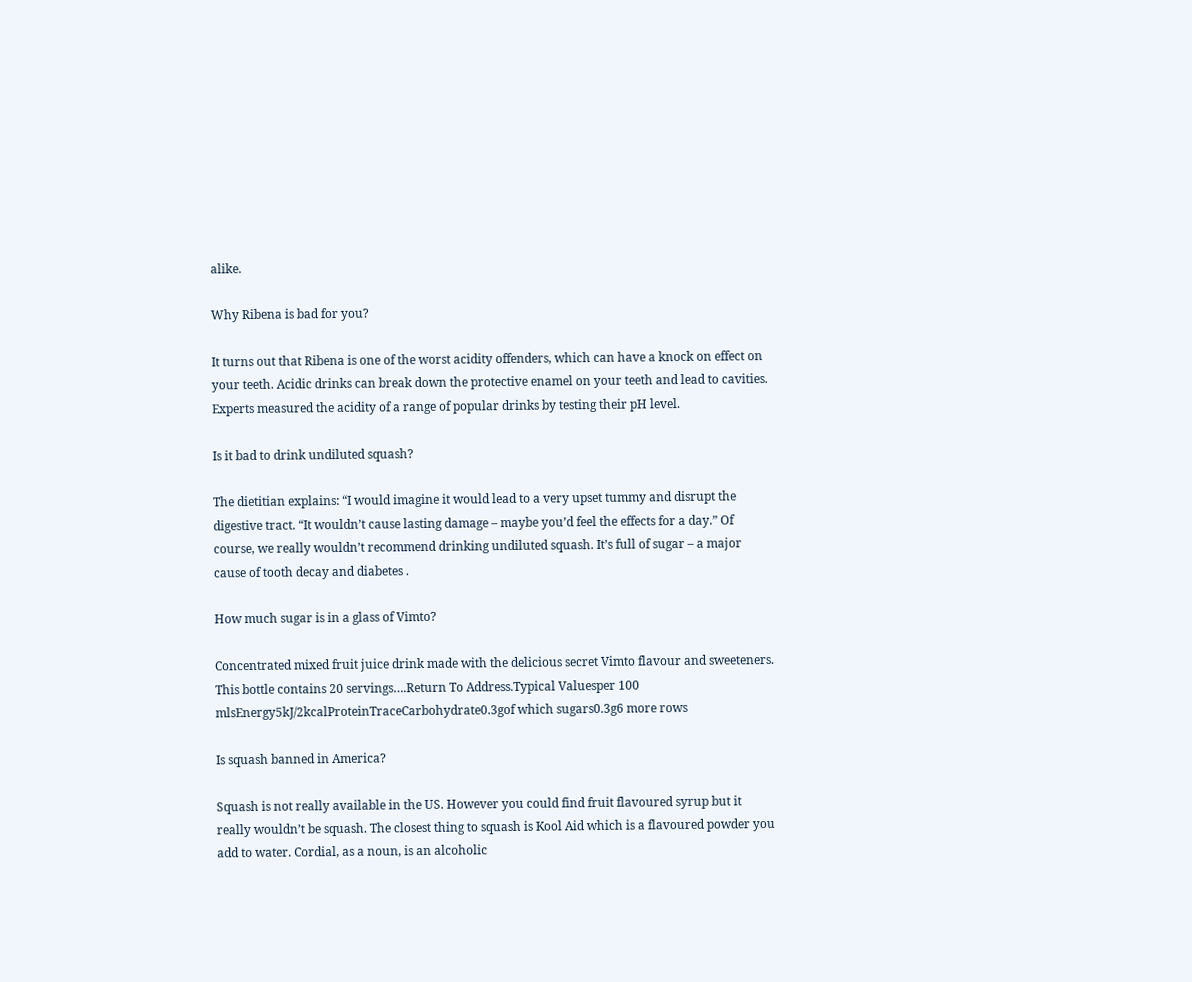alike.

Why Ribena is bad for you?

It turns out that Ribena is one of the worst acidity offenders, which can have a knock on effect on your teeth. Acidic drinks can break down the protective enamel on your teeth and lead to cavities. Experts measured the acidity of a range of popular drinks by testing their pH level.

Is it bad to drink undiluted squash?

The dietitian explains: “I would imagine it would lead to a very upset tummy and disrupt the digestive tract. “It wouldn’t cause lasting damage – maybe you’d feel the effects for a day.” Of course, we really wouldn’t recommend drinking undiluted squash. It’s full of sugar – a major cause of tooth decay and diabetes .

How much sugar is in a glass of Vimto?

Concentrated mixed fruit juice drink made with the delicious secret Vimto flavour and sweeteners. This bottle contains 20 servings….Return To Address.Typical Valuesper 100 mlsEnergy5kJ/2kcalProteinTraceCarbohydrate0.3gof which sugars0.3g6 more rows

Is squash banned in America?

Squash is not really available in the US. However you could find fruit flavoured syrup but it really wouldn’t be squash. The closest thing to squash is Kool Aid which is a flavoured powder you add to water. Cordial, as a noun, is an alcoholic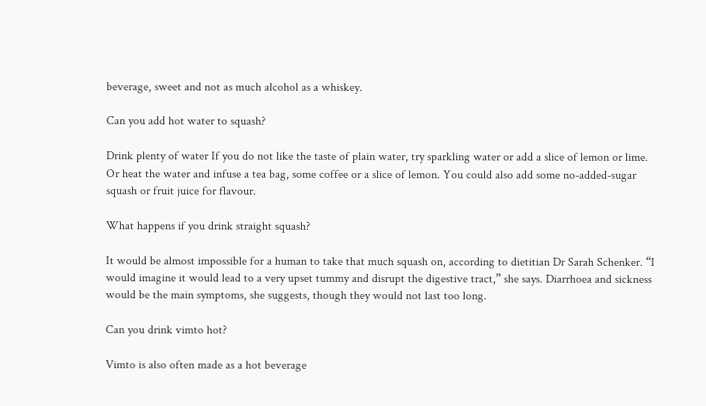beverage, sweet and not as much alcohol as a whiskey.

Can you add hot water to squash?

Drink plenty of water If you do not like the taste of plain water, try sparkling water or add a slice of lemon or lime. Or heat the water and infuse a tea bag, some coffee or a slice of lemon. You could also add some no-added-sugar squash or fruit juice for flavour.

What happens if you drink straight squash?

It would be almost impossible for a human to take that much squash on, according to dietitian Dr Sarah Schenker. “I would imagine it would lead to a very upset tummy and disrupt the digestive tract,” she says. Diarrhoea and sickness would be the main symptoms, she suggests, though they would not last too long.

Can you drink vimto hot?

Vimto is also often made as a hot beverage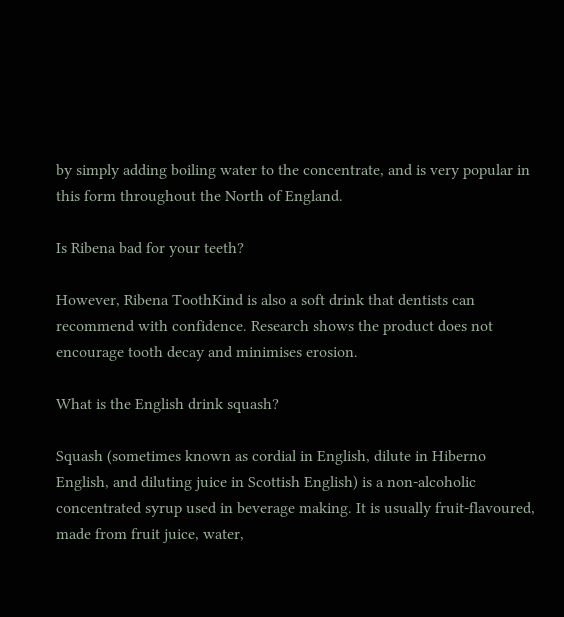by simply adding boiling water to the concentrate, and is very popular in this form throughout the North of England.

Is Ribena bad for your teeth?

However, Ribena ToothKind is also a soft drink that dentists can recommend with confidence. Research shows the product does not encourage tooth decay and minimises erosion.

What is the English drink squash?

Squash (sometimes known as cordial in English, dilute in Hiberno English, and diluting juice in Scottish English) is a non-alcoholic concentrated syrup used in beverage making. It is usually fruit-flavoured, made from fruit juice, water,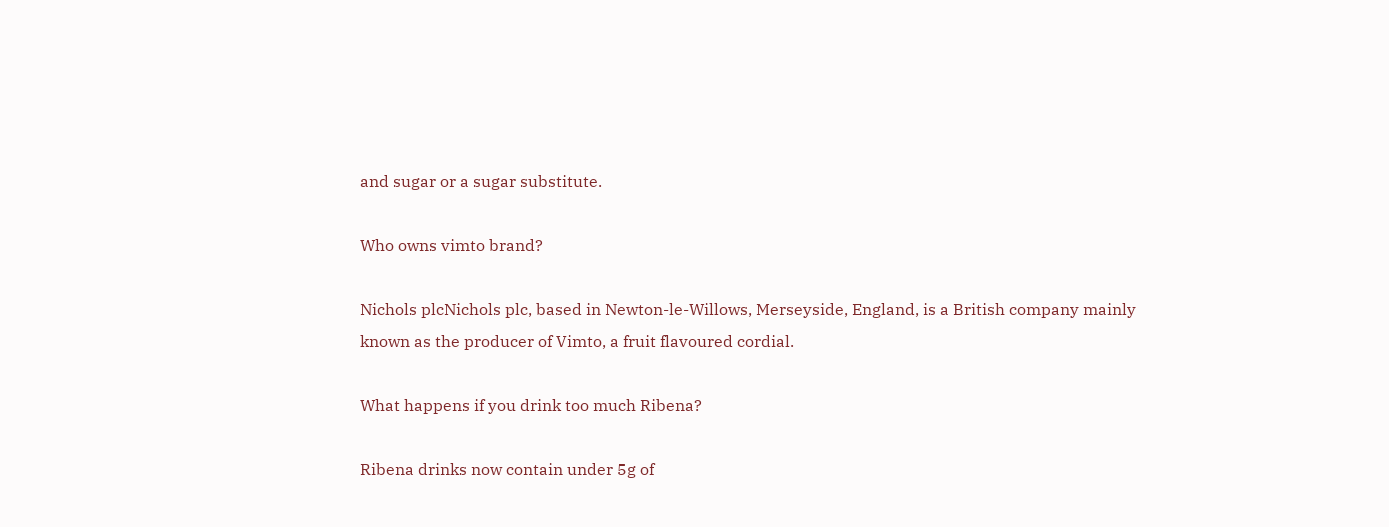and sugar or a sugar substitute.

Who owns vimto brand?

Nichols plcNichols plc, based in Newton-le-Willows, Merseyside, England, is a British company mainly known as the producer of Vimto, a fruit flavoured cordial.

What happens if you drink too much Ribena?

Ribena drinks now contain under 5g of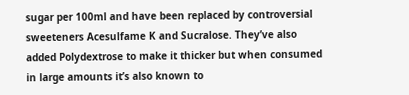sugar per 100ml and have been replaced by controversial sweeteners Acesulfame K and Sucralose. They’ve also added Polydextrose to make it thicker but when consumed in large amounts it’s also known to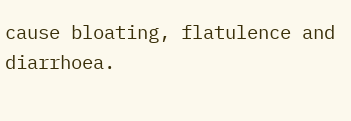cause bloating, flatulence and diarrhoea.